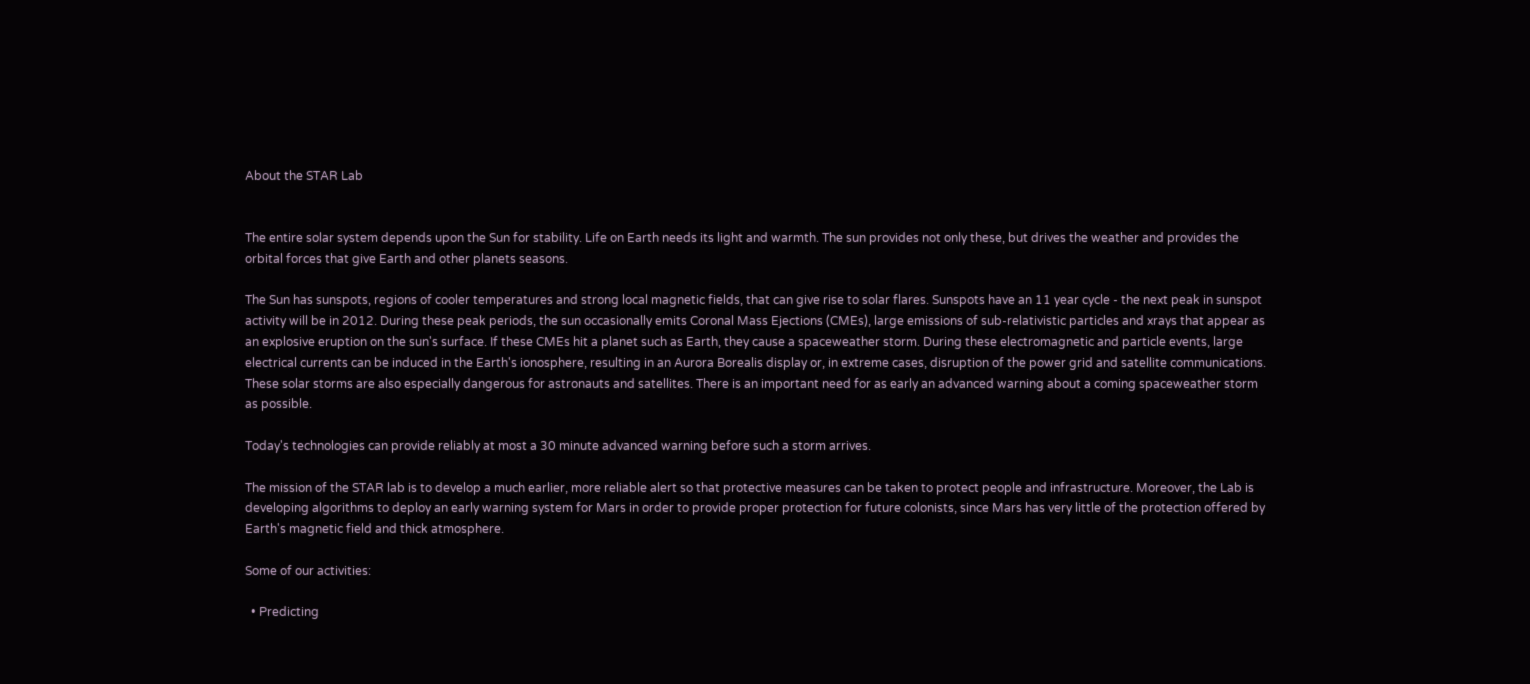About the STAR Lab


The entire solar system depends upon the Sun for stability. Life on Earth needs its light and warmth. The sun provides not only these, but drives the weather and provides the orbital forces that give Earth and other planets seasons.

The Sun has sunspots, regions of cooler temperatures and strong local magnetic fields, that can give rise to solar flares. Sunspots have an 11 year cycle - the next peak in sunspot activity will be in 2012. During these peak periods, the sun occasionally emits Coronal Mass Ejections (CMEs), large emissions of sub-relativistic particles and xrays that appear as an explosive eruption on the sun's surface. If these CMEs hit a planet such as Earth, they cause a spaceweather storm. During these electromagnetic and particle events, large electrical currents can be induced in the Earth's ionosphere, resulting in an Aurora Borealis display or, in extreme cases, disruption of the power grid and satellite communications. These solar storms are also especially dangerous for astronauts and satellites. There is an important need for as early an advanced warning about a coming spaceweather storm as possible.

Today's technologies can provide reliably at most a 30 minute advanced warning before such a storm arrives.

The mission of the STAR lab is to develop a much earlier, more reliable alert so that protective measures can be taken to protect people and infrastructure. Moreover, the Lab is developing algorithms to deploy an early warning system for Mars in order to provide proper protection for future colonists, since Mars has very little of the protection offered by Earth's magnetic field and thick atmosphere.

Some of our activities:

  • Predicting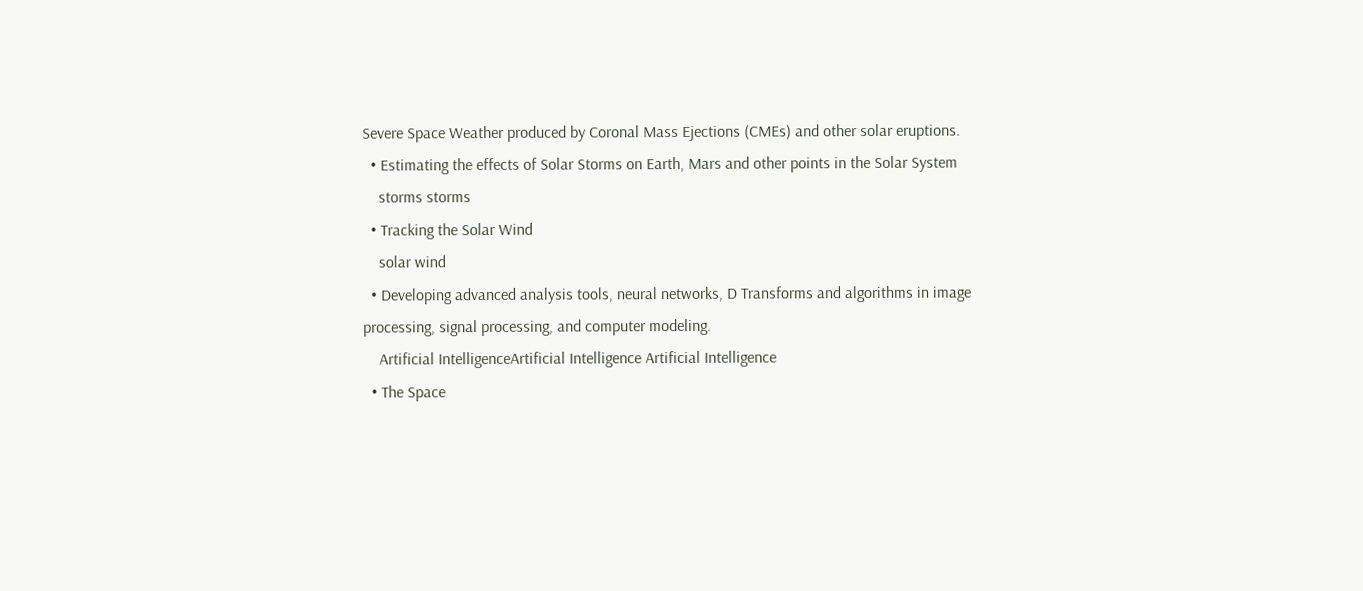Severe Space Weather produced by Coronal Mass Ejections (CMEs) and other solar eruptions.
  • Estimating the effects of Solar Storms on Earth, Mars and other points in the Solar System
    storms storms
  • Tracking the Solar Wind
    solar wind
  • Developing advanced analysis tools, neural networks, D Transforms and algorithms in image processing, signal processing, and computer modeling.
    Artificial IntelligenceArtificial Intelligence Artificial Intelligence
  • The Space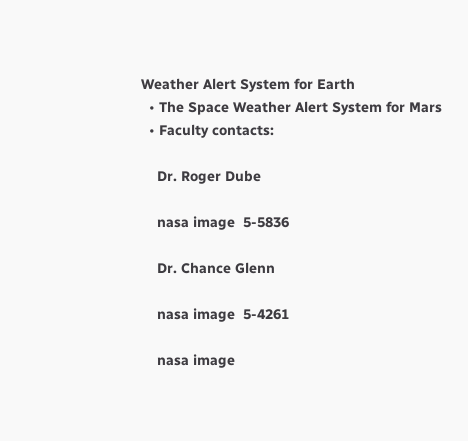Weather Alert System for Earth
  • The Space Weather Alert System for Mars
  • Faculty contacts:

    Dr. Roger Dube

    nasa image  5-5836

    Dr. Chance Glenn

    nasa image  5-4261

    nasa image